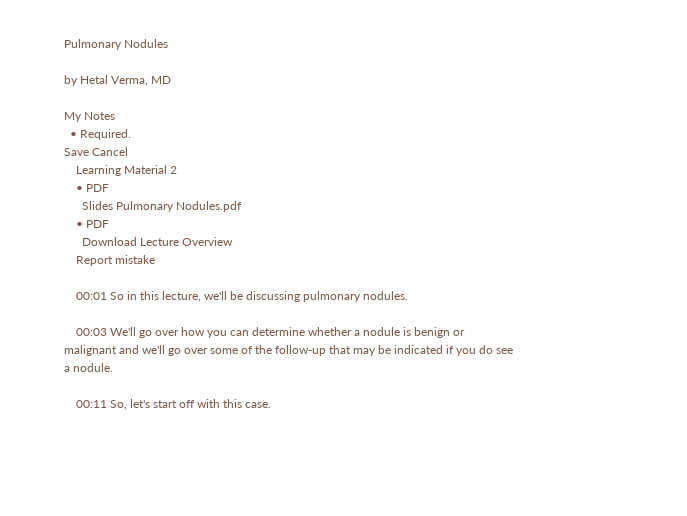Pulmonary Nodules

by Hetal Verma, MD

My Notes
  • Required.
Save Cancel
    Learning Material 2
    • PDF
      Slides Pulmonary Nodules.pdf
    • PDF
      Download Lecture Overview
    Report mistake

    00:01 So in this lecture, we'll be discussing pulmonary nodules.

    00:03 We'll go over how you can determine whether a nodule is benign or malignant and we'll go over some of the follow-up that may be indicated if you do see a nodule.

    00:11 So, let's start off with this case.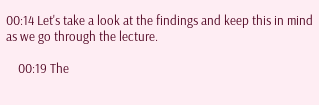00:14 Let's take a look at the findings and keep this in mind as we go through the lecture.

    00:19 The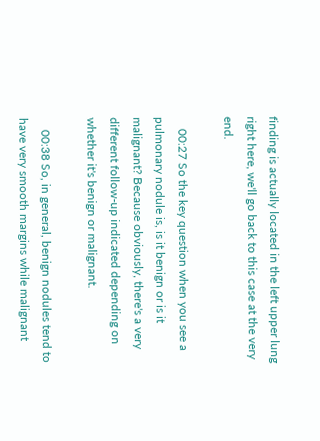finding is actually located in the left upper lung right here, we'll go back to this case at the very end.

    00:27 So the key question when you see a pulmonary nodule is, is it benign or is it malignant? Because obviously, there's a very different follow-up indicated depending on whether it's benign or malignant.

    00:38 So, in general, benign nodules tend to have very smooth margins while malignant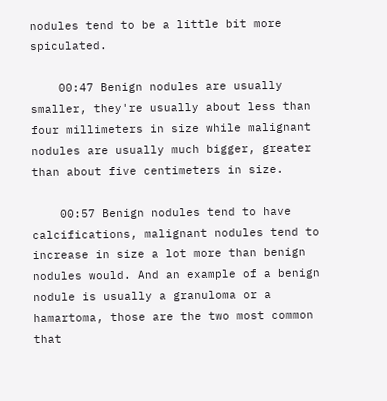nodules tend to be a little bit more spiculated.

    00:47 Benign nodules are usually smaller, they're usually about less than four millimeters in size while malignant nodules are usually much bigger, greater than about five centimeters in size.

    00:57 Benign nodules tend to have calcifications, malignant nodules tend to increase in size a lot more than benign nodules would. And an example of a benign nodule is usually a granuloma or a hamartoma, those are the two most common that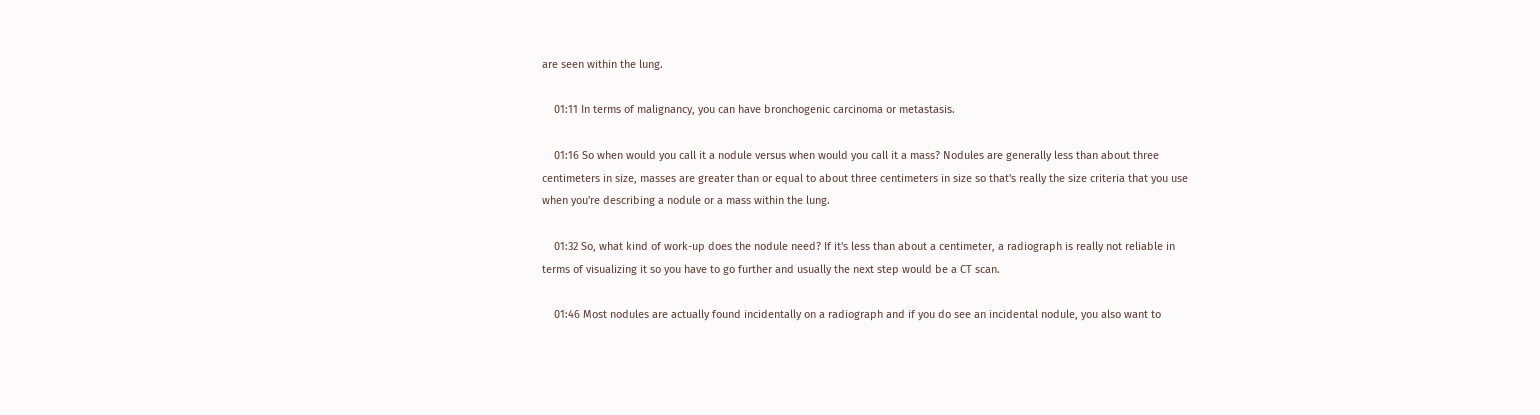are seen within the lung.

    01:11 In terms of malignancy, you can have bronchogenic carcinoma or metastasis.

    01:16 So when would you call it a nodule versus when would you call it a mass? Nodules are generally less than about three centimeters in size, masses are greater than or equal to about three centimeters in size so that's really the size criteria that you use when you're describing a nodule or a mass within the lung.

    01:32 So, what kind of work-up does the nodule need? If it's less than about a centimeter, a radiograph is really not reliable in terms of visualizing it so you have to go further and usually the next step would be a CT scan.

    01:46 Most nodules are actually found incidentally on a radiograph and if you do see an incidental nodule, you also want to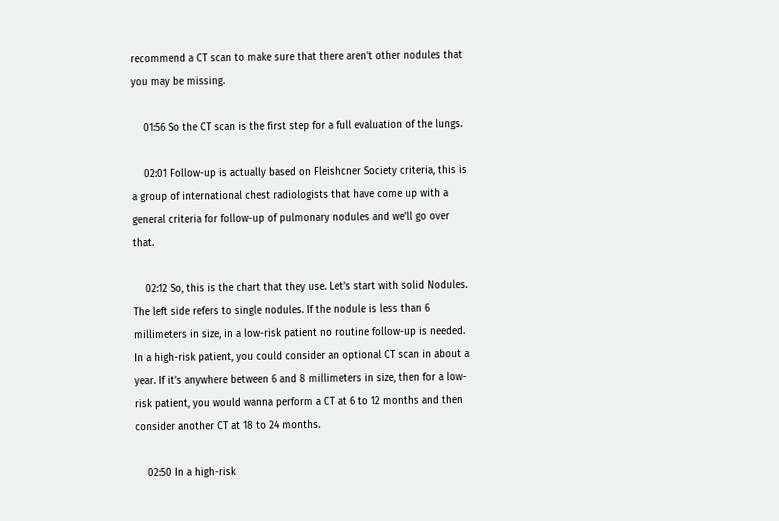recommend a CT scan to make sure that there aren't other nodules that you may be missing.

    01:56 So the CT scan is the first step for a full evaluation of the lungs.

    02:01 Follow-up is actually based on Fleishcner Society criteria, this is a group of international chest radiologists that have come up with a general criteria for follow-up of pulmonary nodules and we'll go over that.

    02:12 So, this is the chart that they use. Let’s start with solid Nodules. The left side refers to single nodules. If the nodule is less than 6 millimeters in size, in a low-risk patient no routine follow-up is needed. In a high-risk patient, you could consider an optional CT scan in about a year. If it’s anywhere between 6 and 8 millimeters in size, then for a low-risk patient, you would wanna perform a CT at 6 to 12 months and then consider another CT at 18 to 24 months.

    02:50 In a high-risk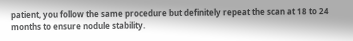patient, you follow the same procedure but definitely repeat the scan at 18 to 24 months to ensure nodule stability.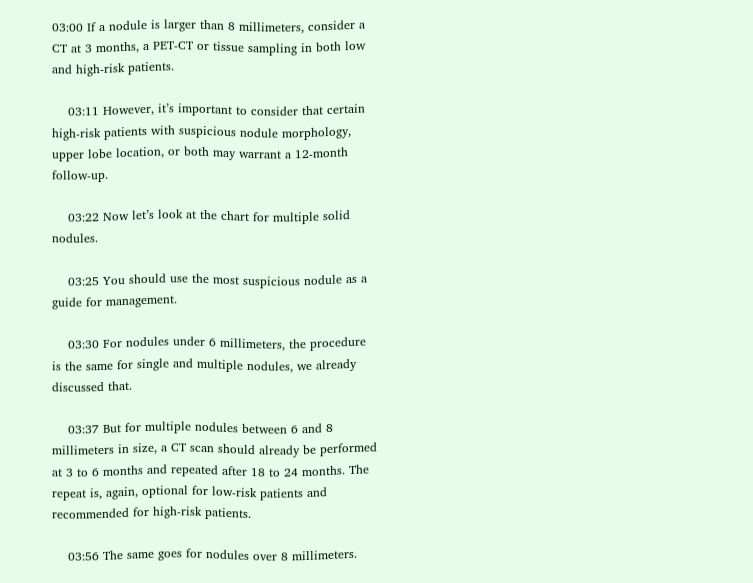03:00 If a nodule is larger than 8 millimeters, consider a CT at 3 months, a PET-CT or tissue sampling in both low and high-risk patients.

    03:11 However, it’s important to consider that certain high-risk patients with suspicious nodule morphology, upper lobe location, or both may warrant a 12-month follow-up.

    03:22 Now let’s look at the chart for multiple solid nodules.

    03:25 You should use the most suspicious nodule as a guide for management.

    03:30 For nodules under 6 millimeters, the procedure is the same for single and multiple nodules, we already discussed that.

    03:37 But for multiple nodules between 6 and 8 millimeters in size, a CT scan should already be performed at 3 to 6 months and repeated after 18 to 24 months. The repeat is, again, optional for low-risk patients and recommended for high-risk patients.

    03:56 The same goes for nodules over 8 millimeters.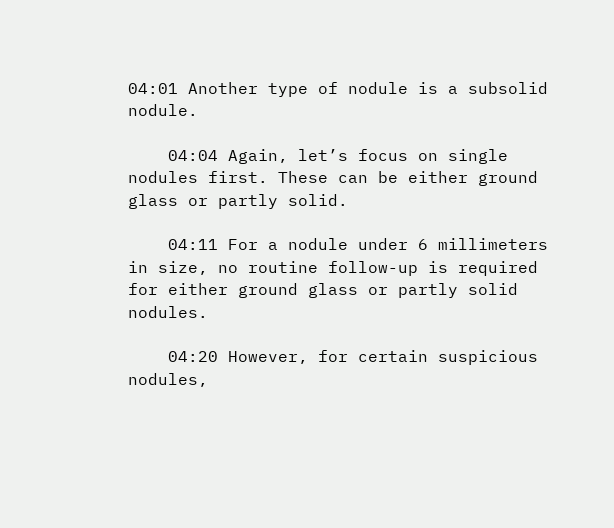04:01 Another type of nodule is a subsolid nodule.

    04:04 Again, let’s focus on single nodules first. These can be either ground glass or partly solid.

    04:11 For a nodule under 6 millimeters in size, no routine follow-up is required for either ground glass or partly solid nodules.

    04:20 However, for certain suspicious nodules,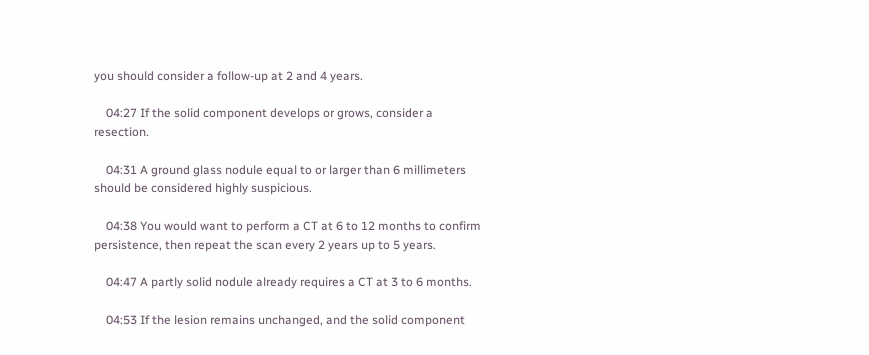you should consider a follow-up at 2 and 4 years.

    04:27 If the solid component develops or grows, consider a resection.

    04:31 A ground glass nodule equal to or larger than 6 millimeters should be considered highly suspicious.

    04:38 You would want to perform a CT at 6 to 12 months to confirm persistence, then repeat the scan every 2 years up to 5 years.

    04:47 A partly solid nodule already requires a CT at 3 to 6 months.

    04:53 If the lesion remains unchanged, and the solid component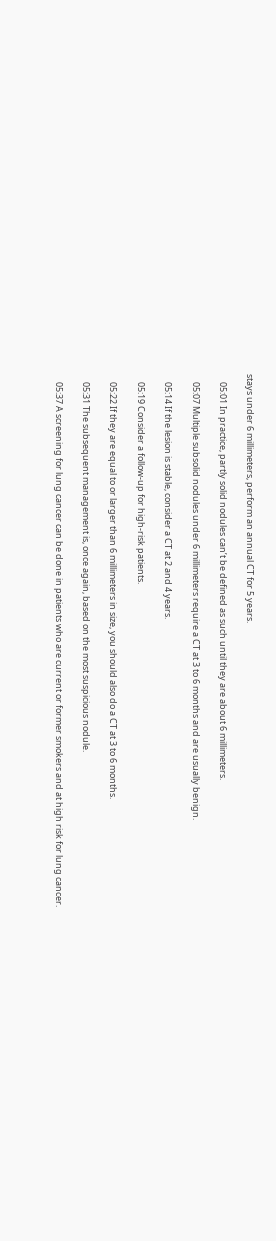stays under 6 millimeters, perform an annual CT for 5 years.

    05:01 In practice, partly solid nodules can’t be defined as such until they are about 6 millimeters.

    05:07 Multiple subsolid nodules under 6 millimeters require a CT at 3 to 6 months and are usually benign.

    05:14 If the lesion is stable, consider a CT at 2 and 4 years.

    05:19 Consider a follow-up for high-risk patients.

    05:22 If they are equal to or larger than 6 millimeters in size, you should also do a CT at 3 to 6 months.

    05:31 The subsequent management is, once again, based on the most suspicious nodule.

    05:37 A screening for lung cancer can be done in patients who are current or former smokers and at high risk for lung cancer.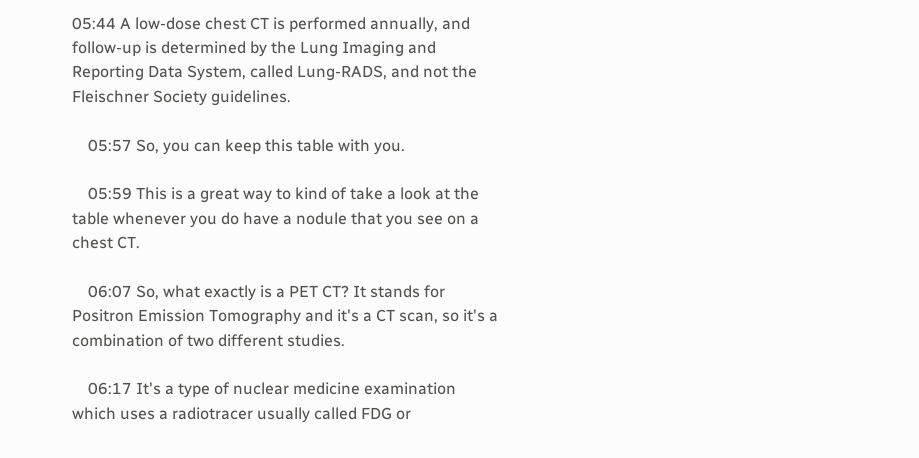05:44 A low-dose chest CT is performed annually, and follow-up is determined by the Lung Imaging and Reporting Data System, called Lung-RADS, and not the Fleischner Society guidelines.

    05:57 So, you can keep this table with you.

    05:59 This is a great way to kind of take a look at the table whenever you do have a nodule that you see on a chest CT.

    06:07 So, what exactly is a PET CT? It stands for Positron Emission Tomography and it's a CT scan, so it's a combination of two different studies.

    06:17 It's a type of nuclear medicine examination which uses a radiotracer usually called FDG or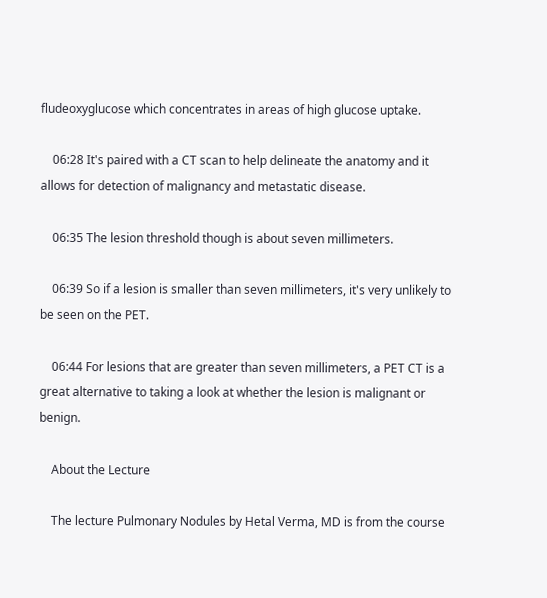fludeoxyglucose which concentrates in areas of high glucose uptake.

    06:28 It's paired with a CT scan to help delineate the anatomy and it allows for detection of malignancy and metastatic disease.

    06:35 The lesion threshold though is about seven millimeters.

    06:39 So if a lesion is smaller than seven millimeters, it's very unlikely to be seen on the PET.

    06:44 For lesions that are greater than seven millimeters, a PET CT is a great alternative to taking a look at whether the lesion is malignant or benign.

    About the Lecture

    The lecture Pulmonary Nodules by Hetal Verma, MD is from the course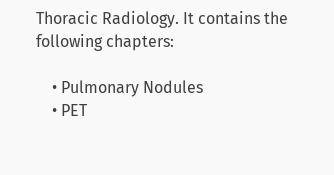Thoracic Radiology. It contains the following chapters:

    • Pulmonary Nodules
    • PET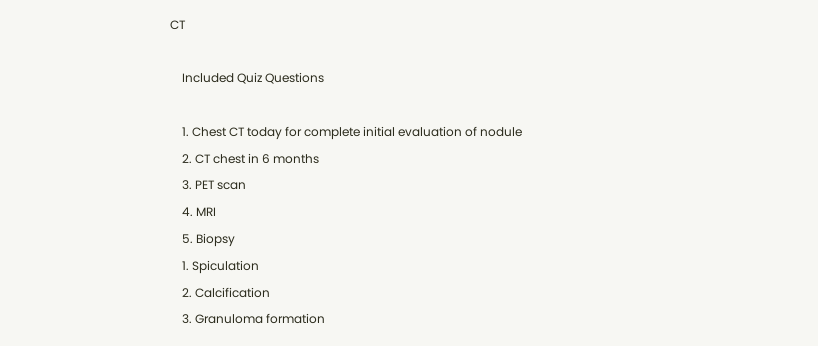CT

    Included Quiz Questions

    1. Chest CT today for complete initial evaluation of nodule
    2. CT chest in 6 months
    3. PET scan
    4. MRI
    5. Biopsy
    1. Spiculation
    2. Calcification
    3. Granuloma formation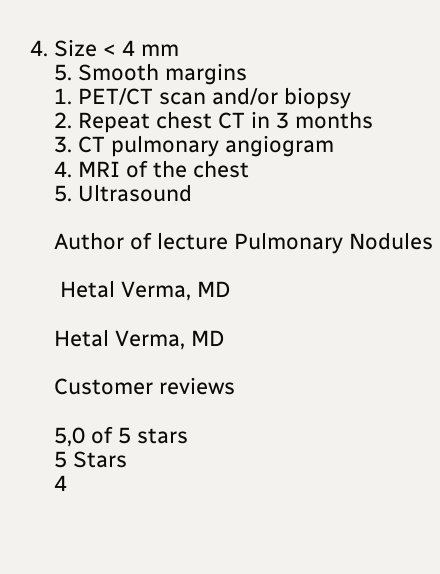4. Size < 4 mm
    5. Smooth margins
    1. PET/CT scan and/or biopsy
    2. Repeat chest CT in 3 months
    3. CT pulmonary angiogram
    4. MRI of the chest
    5. Ultrasound

    Author of lecture Pulmonary Nodules

     Hetal Verma, MD

    Hetal Verma, MD

    Customer reviews

    5,0 of 5 stars
    5 Stars
    4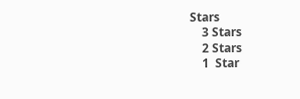Stars
    3 Stars
    2 Stars
    1  Star